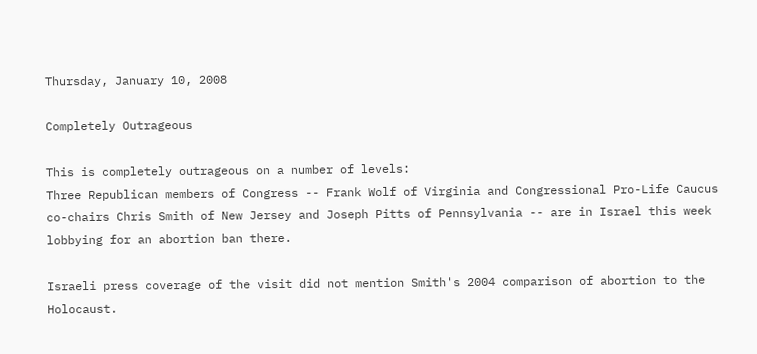Thursday, January 10, 2008

Completely Outrageous

This is completely outrageous on a number of levels:
Three Republican members of Congress -- Frank Wolf of Virginia and Congressional Pro-Life Caucus co-chairs Chris Smith of New Jersey and Joseph Pitts of Pennsylvania -- are in Israel this week lobbying for an abortion ban there.

Israeli press coverage of the visit did not mention Smith's 2004 comparison of abortion to the Holocaust.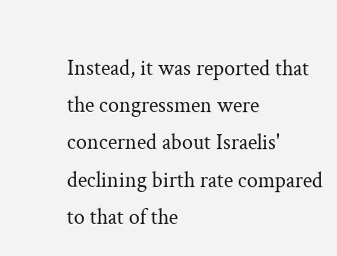Instead, it was reported that the congressmen were concerned about Israelis' declining birth rate compared to that of the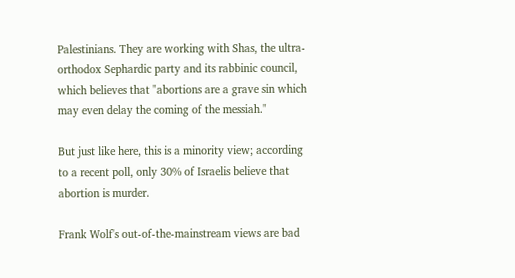Palestinians. They are working with Shas, the ultra-orthodox Sephardic party and its rabbinic council, which believes that "abortions are a grave sin which may even delay the coming of the messiah."

But just like here, this is a minority view; according to a recent poll, only 30% of Israelis believe that abortion is murder.

Frank Wolf's out-of-the-mainstream views are bad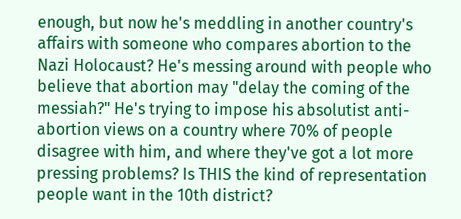enough, but now he's meddling in another country's affairs with someone who compares abortion to the Nazi Holocaust? He's messing around with people who believe that abortion may "delay the coming of the messiah?" He's trying to impose his absolutist anti-abortion views on a country where 70% of people disagree with him, and where they've got a lot more pressing problems? Is THIS the kind of representation people want in the 10th district?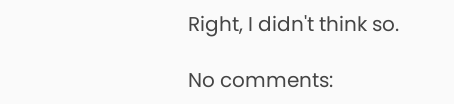Right, I didn't think so.

No comments: